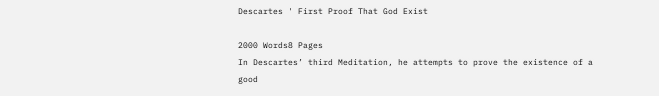Descartes ' First Proof That God Exist

2000 Words8 Pages
In Descartes’ third Meditation, he attempts to prove the existence of a good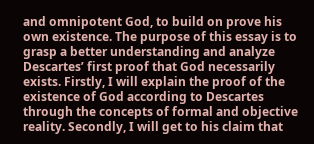and omnipotent God, to build on prove his own existence. The purpose of this essay is to grasp a better understanding and analyze Descartes’ first proof that God necessarily exists. Firstly, I will explain the proof of the existence of God according to Descartes through the concepts of formal and objective reality. Secondly, I will get to his claim that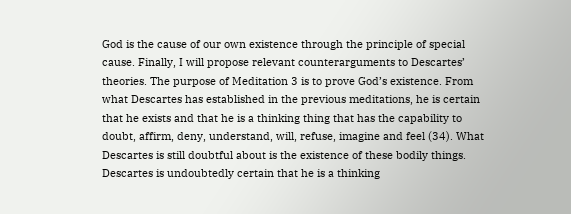God is the cause of our own existence through the principle of special cause. Finally, I will propose relevant counterarguments to Descartes’ theories. The purpose of Meditation 3 is to prove God’s existence. From what Descartes has established in the previous meditations, he is certain that he exists and that he is a thinking thing that has the capability to doubt, affirm, deny, understand, will, refuse, imagine and feel (34). What Descartes is still doubtful about is the existence of these bodily things. Descartes is undoubtedly certain that he is a thinking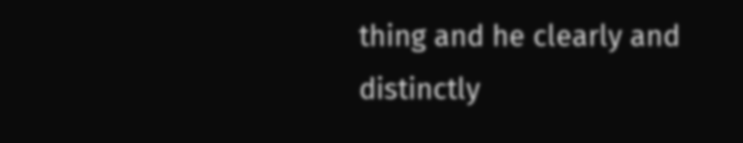thing and he clearly and distinctly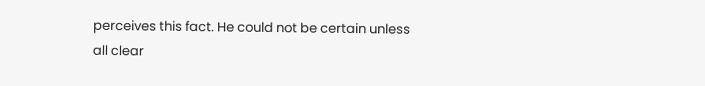perceives this fact. He could not be certain unless all clear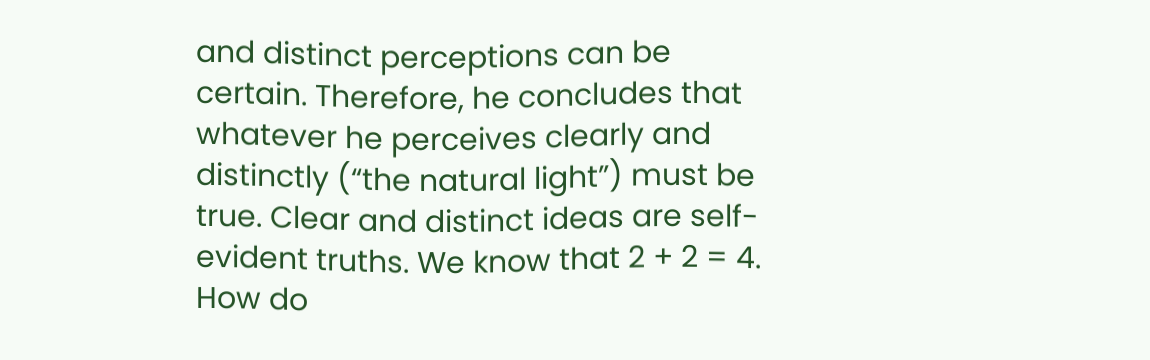and distinct perceptions can be certain. Therefore, he concludes that whatever he perceives clearly and distinctly (“the natural light”) must be true. Clear and distinct ideas are self-evident truths. We know that 2 + 2 = 4. How do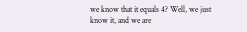we know that it equals 4? Well, we just know it, and we are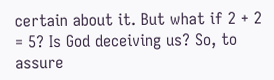certain about it. But what if 2 + 2 = 5? Is God deceiving us? So, to assure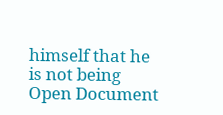himself that he is not being
Open Document